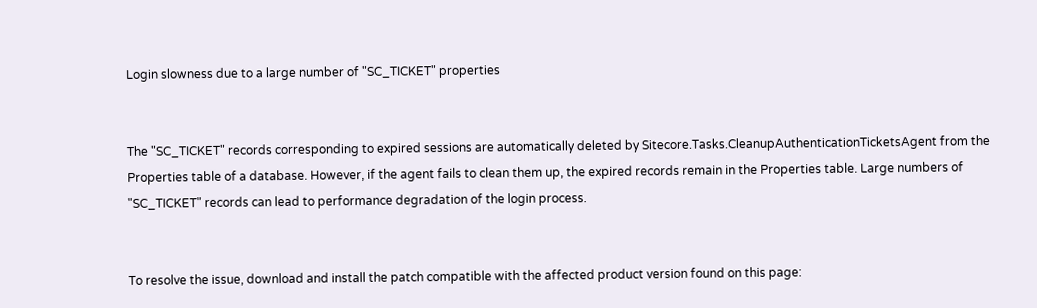Login slowness due to a large number of "SC_TICKET" properties


The "SC_TICKET" records corresponding to expired sessions are automatically deleted by Sitecore.Tasks.CleanupAuthenticationTicketsAgent from the Properties table of a database. However, if the agent fails to clean them up, the expired records remain in the Properties table. Large numbers of "SC_TICKET" records can lead to performance degradation of the login process.


To resolve the issue, download and install the patch compatible with the affected product version found on this page: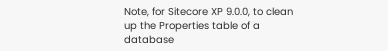Note, for Sitecore XP 9.0.0, to clean up the Properties table of a database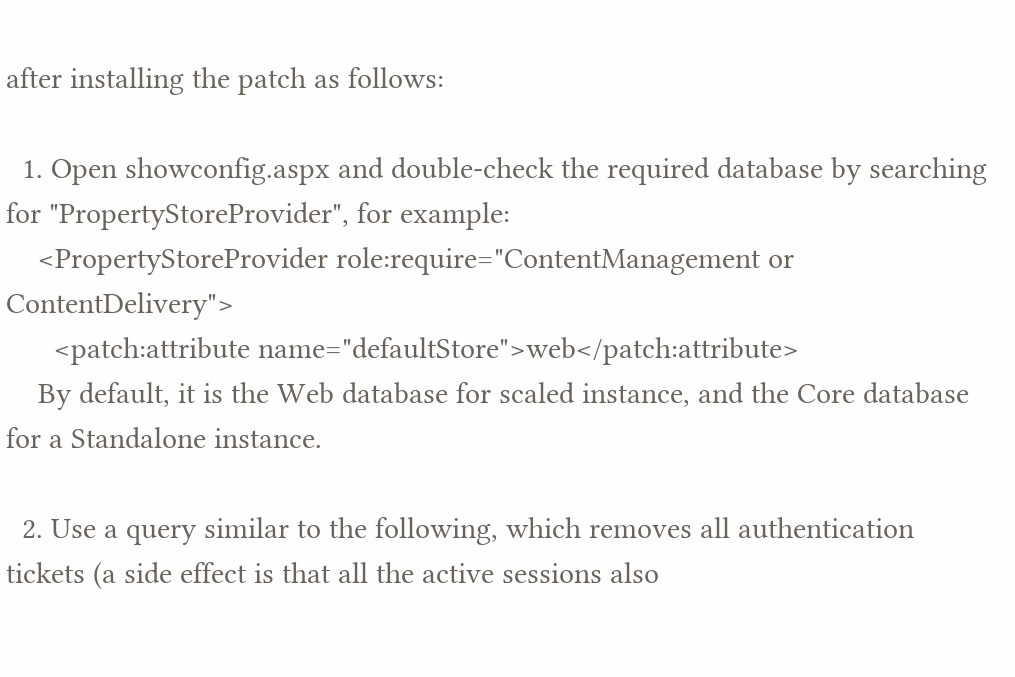after installing the patch as follows:

  1. Open showconfig.aspx and double-check the required database by searching for "PropertyStoreProvider", for example:
    <PropertyStoreProvider role:require="ContentManagement or ContentDelivery">
      <patch:attribute name="defaultStore">web</patch:attribute>
    By default, it is the Web database for scaled instance, and the Core database for a Standalone instance.

  2. Use a query similar to the following, which removes all authentication tickets (a side effect is that all the active sessions also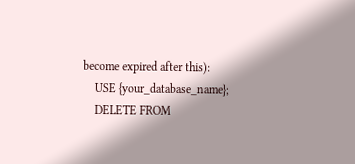become expired after this):
    USE {your_database_name};
    DELETE FROM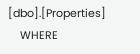[dbo].[Properties]
    WHERE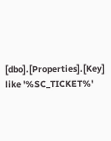[dbo].[Properties].[Key] like '%SC_TICKET%'